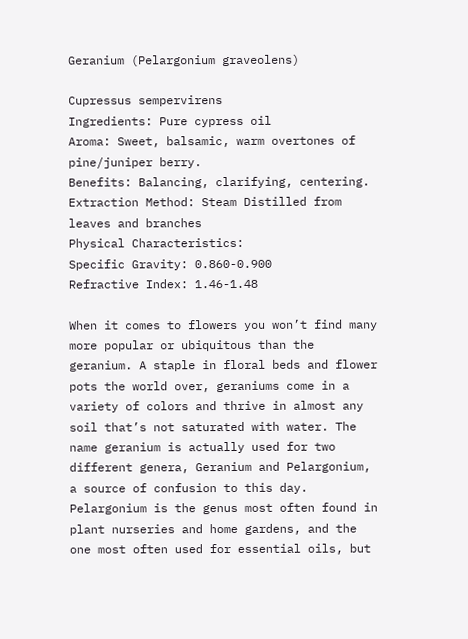Geranium (Pelargonium graveolens)

Cupressus sempervirens
Ingredients: Pure cypress oil
Aroma: Sweet, balsamic, warm overtones of pine/juniper berry.
Benefits: Balancing, clarifying, centering.
Extraction Method: Steam Distilled from leaves and branches
Physical Characteristics:
Specific Gravity: 0.860-0.900
Refractive Index: 1.46-1.48

When it comes to flowers you won’t find many more popular or ubiquitous than the geranium. A staple in floral beds and flower pots the world over, geraniums come in a variety of colors and thrive in almost any soil that’s not saturated with water. The name geranium is actually used for two different genera, Geranium and Pelargonium, a source of confusion to this day. Pelargonium is the genus most often found in plant nurseries and home gardens, and the one most often used for essential oils, but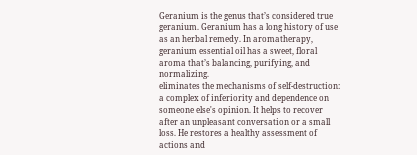Geranium is the genus that’s considered true geranium. Geranium has a long history of use as an herbal remedy. In aromatherapy, geranium essential oil has a sweet, floral aroma that’s balancing, purifying, and normalizing.
eliminates the mechanisms of self-destruction: a complex of inferiority and dependence on someone else's opinion. It helps to recover after an unpleasant conversation or a small loss. He restores a healthy assessment of actions and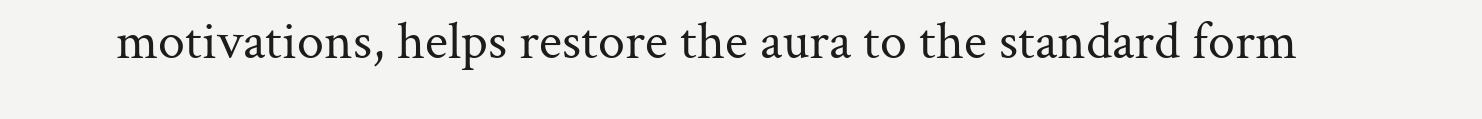motivations, helps restore the aura to the standard form